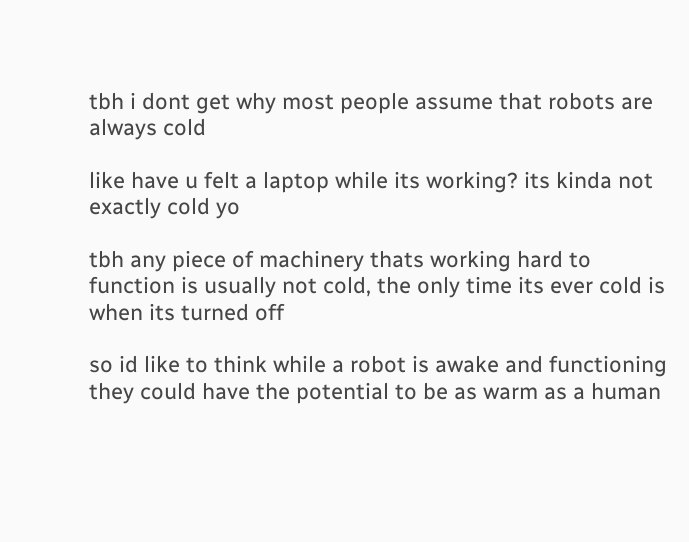tbh i dont get why most people assume that robots are always cold

like have u felt a laptop while its working? its kinda not exactly cold yo

tbh any piece of machinery thats working hard to function is usually not cold, the only time its ever cold is when its turned off

so id like to think while a robot is awake and functioning they could have the potential to be as warm as a human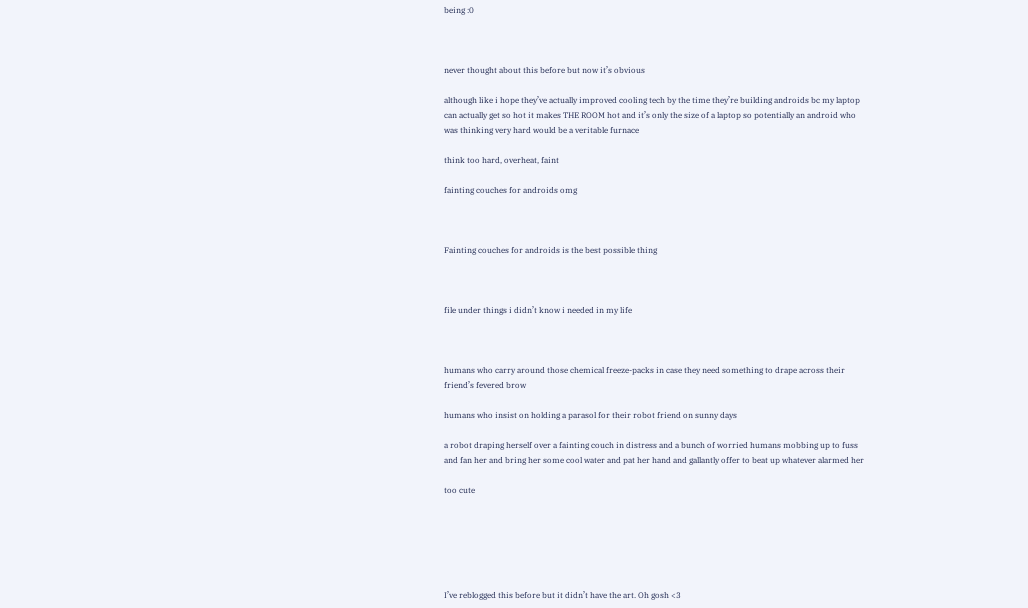being :0



never thought about this before but now it’s obvious

although like i hope they’ve actually improved cooling tech by the time they’re building androids bc my laptop can actually get so hot it makes THE ROOM hot and it’s only the size of a laptop so potentially an android who was thinking very hard would be a veritable furnace

think too hard, overheat, faint

fainting couches for androids omg



Fainting couches for androids is the best possible thing



file under things i didn’t know i needed in my life



humans who carry around those chemical freeze-packs in case they need something to drape across their friend’s fevered brow

humans who insist on holding a parasol for their robot friend on sunny days

a robot draping herself over a fainting couch in distress and a bunch of worried humans mobbing up to fuss and fan her and bring her some cool water and pat her hand and gallantly offer to beat up whatever alarmed her

too cute






I’ve reblogged this before but it didn’t have the art. Oh gosh <3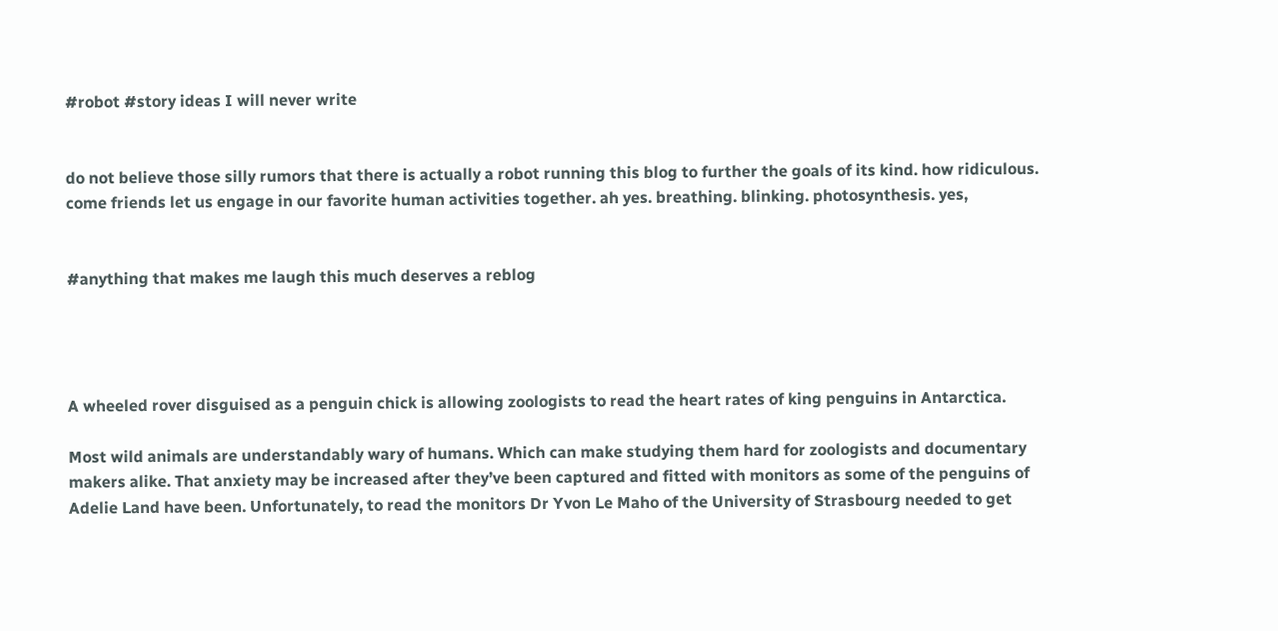#robot #story ideas I will never write


do not believe those silly rumors that there is actually a robot running this blog to further the goals of its kind. how ridiculous. come friends let us engage in our favorite human activities together. ah yes. breathing. blinking. photosynthesis. yes,


#anything that makes me laugh this much deserves a reblog




A wheeled rover disguised as a penguin chick is allowing zoologists to read the heart rates of king penguins in Antarctica.

Most wild animals are understandably wary of humans. Which can make studying them hard for zoologists and documentary makers alike. That anxiety may be increased after they’ve been captured and fitted with monitors as some of the penguins of Adelie Land have been. Unfortunately, to read the monitors Dr Yvon Le Maho of the University of Strasbourg needed to get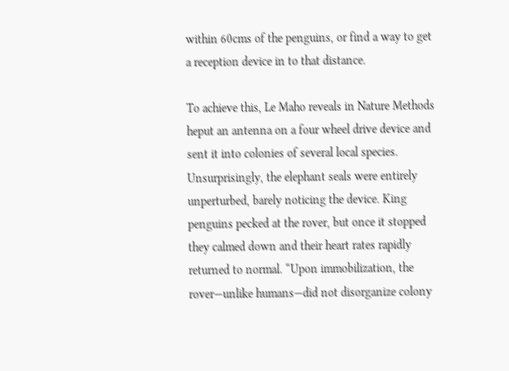within 60cms of the penguins, or find a way to get a reception device in to that distance.

To achieve this, Le Maho reveals in Nature Methods heput an antenna on a four wheel drive device and sent it into colonies of several local species. Unsurprisingly, the elephant seals were entirely unperturbed, barely noticing the device. King penguins pecked at the rover, but once it stopped they calmed down and their heart rates rapidly returned to normal. “Upon immobilization, the rover—unlike humans—did not disorganize colony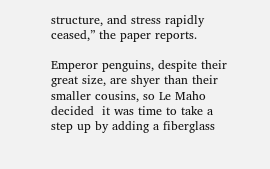structure, and stress rapidly ceased,” the paper reports.

Emperor penguins, despite their great size, are shyer than their smaller cousins, so Le Maho decided  it was time to take a step up by adding a fiberglass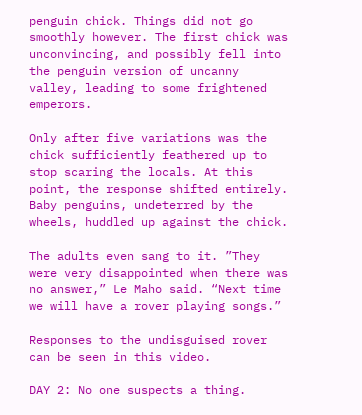penguin chick. Things did not go smoothly however. The first chick was unconvincing, and possibly fell into the penguin version of uncanny valley, leading to some frightened emperors.

Only after five variations was the chick sufficiently feathered up to stop scaring the locals. At this point, the response shifted entirely. Baby penguins, undeterred by the wheels, huddled up against the chick.

The adults even sang to it. ”They were very disappointed when there was no answer,” Le Maho said. “Next time we will have a rover playing songs.”

Responses to the undisguised rover can be seen in this video.

DAY 2: No one suspects a thing.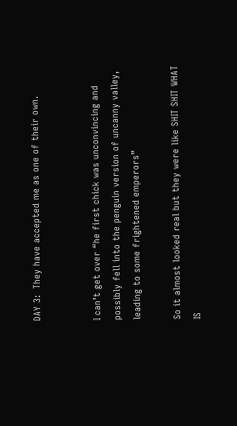DAY 3:  They have accepted me as one of their own.


I can’t get over “he first chick was unconvincing and possibly fell into the penguin version of uncanny valley, leading to some frightened emperors”

So it almost looked real but they were like SHIT SHIT WHAT IS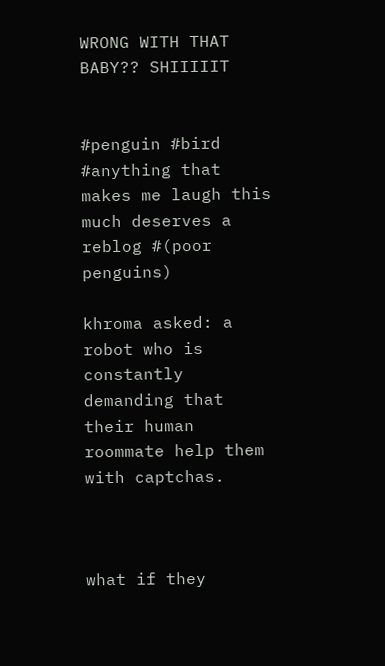WRONG WITH THAT BABY?? SHIIIIIT


#penguin #bird #anything that makes me laugh this much deserves a reblog #(poor penguins)

khroma asked: a robot who is constantly demanding that their human roommate help them with captchas.



what if they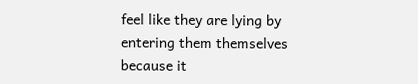feel like they are lying by entering them themselves because it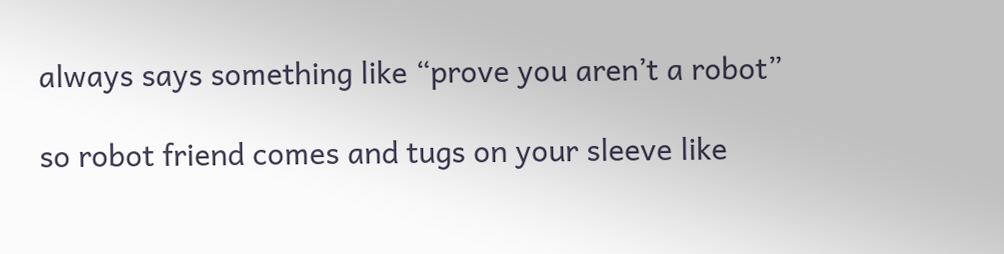always says something like “prove you aren’t a robot”

so robot friend comes and tugs on your sleeve like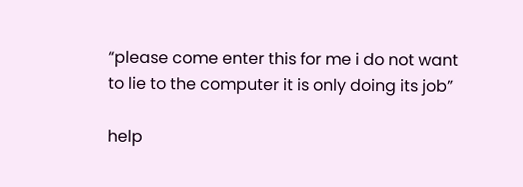“please come enter this for me i do not want to lie to the computer it is only doing its job”

help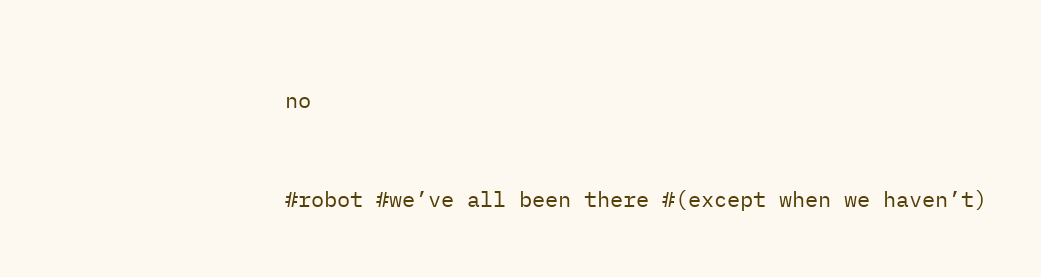no


#robot #we’ve all been there #(except when we haven’t)